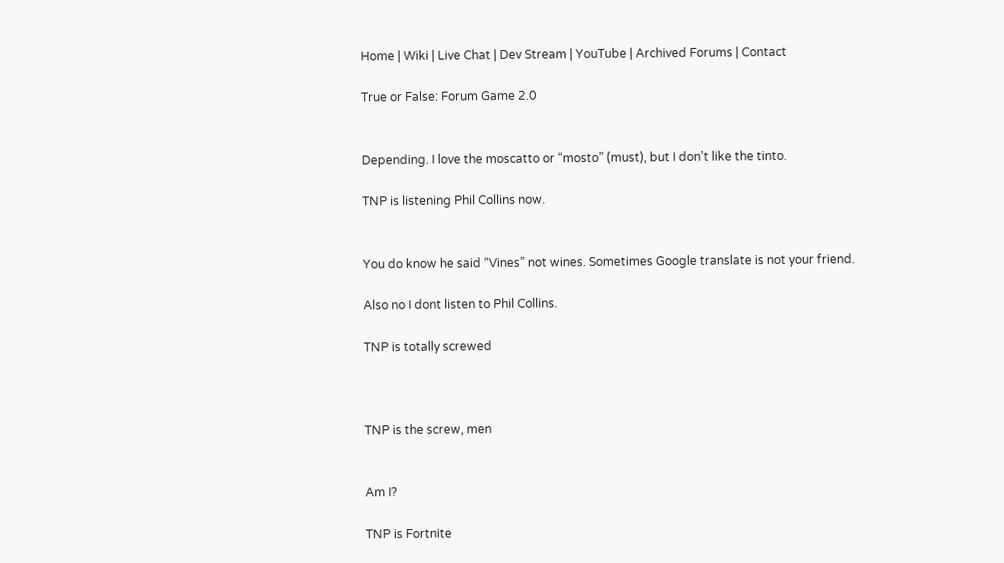Home | Wiki | Live Chat | Dev Stream | YouTube | Archived Forums | Contact

True or False: Forum Game 2.0


Depending. I love the moscatto or “mosto” (must), but I don’t like the tinto.

TNP is listening Phil Collins now.


You do know he said “Vines” not wines. Sometimes Google translate is not your friend.

Also no I dont listen to Phil Collins.

TNP is totally screwed



TNP is the screw, men


Am I?

TNP is Fortnite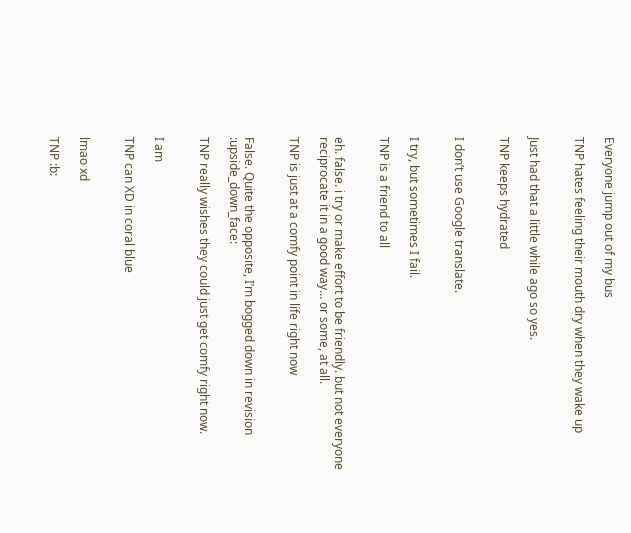Everyone jump out of my bus

TNP hates feeling their mouth dry when they wake up


Just had that a little while ago so yes.

TNP keeps hydrated


I don’t use Google translate.


I try, but sometimes I fail.

TNP is a friend to all


eh. false. i try or make effort to be friendly. but not everyone reciprocate it in a good way… or some, at all.

TNP is just at a comfy point in life right now


False. Quite the opposite, I’m bogged down in revision :upside_down_face:

TNP really wishes they could just get comfy right now.


I am

TNP can XD in coral blue


lmao xd

TNP :b: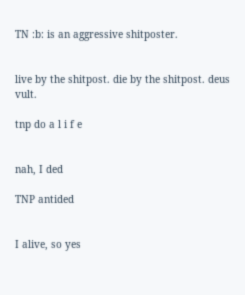TN :b: is an aggressive shitposter.


live by the shitpost. die by the shitpost. deus vult.

tnp do a l i f e


nah, I ded

TNP antided


I alive, so yes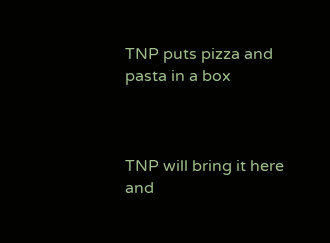TNP puts pizza and pasta in a box



TNP will bring it here and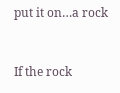put it on…a rock


If the rock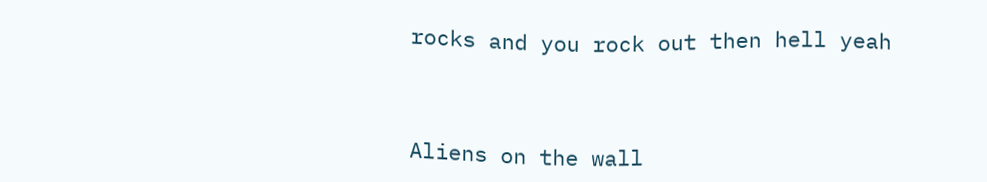rocks and you rock out then hell yeah



Aliens on the wall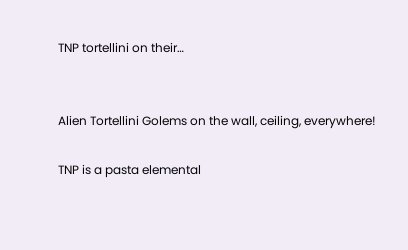TNP tortellini on their…


Alien Tortellini Golems on the wall, ceiling, everywhere!

TNP is a pasta elemental